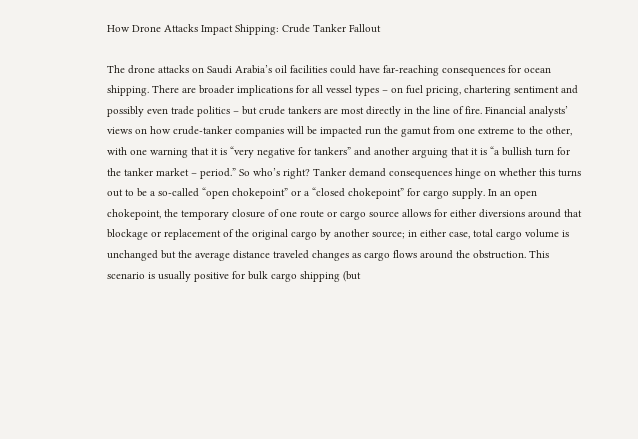How Drone Attacks Impact Shipping: Crude Tanker Fallout

The drone attacks on Saudi Arabia’s oil facilities could have far-reaching consequences for ocean shipping. There are broader implications for all vessel types – on fuel pricing, chartering sentiment and possibly even trade politics – but crude tankers are most directly in the line of fire. Financial analysts’ views on how crude-tanker companies will be impacted run the gamut from one extreme to the other, with one warning that it is “very negative for tankers” and another arguing that it is “a bullish turn for the tanker market – period.” So who’s right? Tanker demand consequences hinge on whether this turns out to be a so-called “open chokepoint” or a “closed chokepoint” for cargo supply. In an open chokepoint, the temporary closure of one route or cargo source allows for either diversions around that blockage or replacement of the original cargo by another source; in either case, total cargo volume is unchanged but the average distance traveled changes as cargo flows around the obstruction. This scenario is usually positive for bulk cargo shipping (but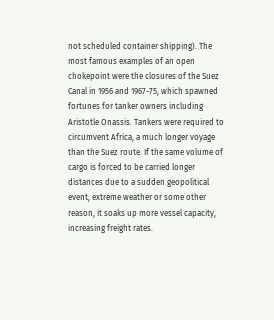not scheduled container shipping). The most famous examples of an open chokepoint were the closures of the Suez Canal in 1956 and 1967-75, which spawned fortunes for tanker owners including Aristotle Onassis. Tankers were required to circumvent Africa, a much longer voyage than the Suez route. If the same volume of cargo is forced to be carried longer distances due to a sudden geopolitical event, extreme weather or some other reason, it soaks up more vessel capacity, increasing freight rates.